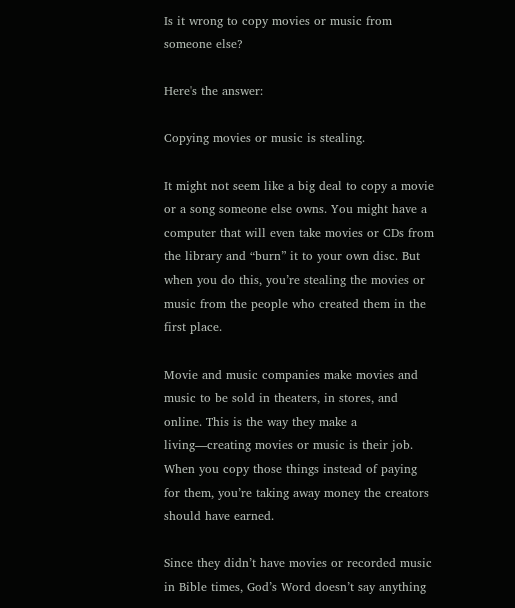Is it wrong to copy movies or music from someone else?

Here's the answer:

Copying movies or music is stealing.

It might not seem like a big deal to copy a movie or a song someone else owns. You might have a computer that will even take movies or CDs from the library and “burn” it to your own disc. But when you do this, you’re stealing the movies or music from the people who created them in the first place.

Movie and music companies make movies and music to be sold in theaters, in stores, and online. This is the way they make a living—creating movies or music is their job. When you copy those things instead of paying for them, you’re taking away money the creators should have earned.

Since they didn’t have movies or recorded music in Bible times, God’s Word doesn’t say anything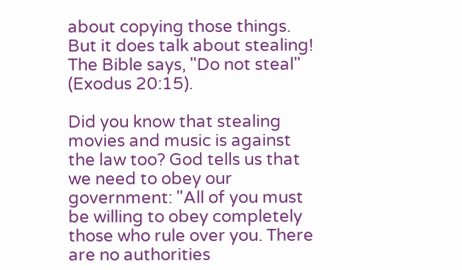about copying those things. But it does talk about stealing! The Bible says, "Do not steal" (Exodus 20:15).

Did you know that stealing movies and music is against the law too? God tells us that we need to obey our government: "All of you must be willing to obey completely those who rule over you. There are no authorities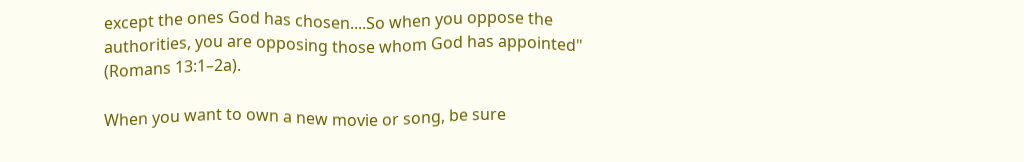except the ones God has chosen....So when you oppose the authorities, you are opposing those whom God has appointed" (Romans 13:1–2a).

When you want to own a new movie or song, be sure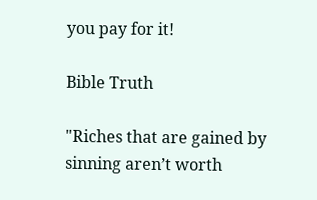you pay for it!

Bible Truth

"Riches that are gained by sinning aren’t worth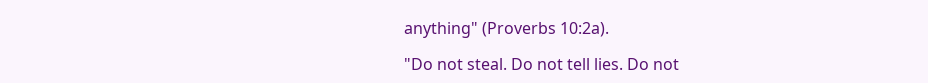anything" (Proverbs 10:2a).

"Do not steal. Do not tell lies. Do not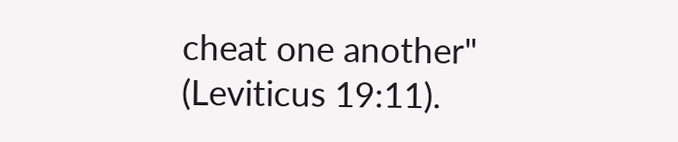cheat one another" (Leviticus 19:11).